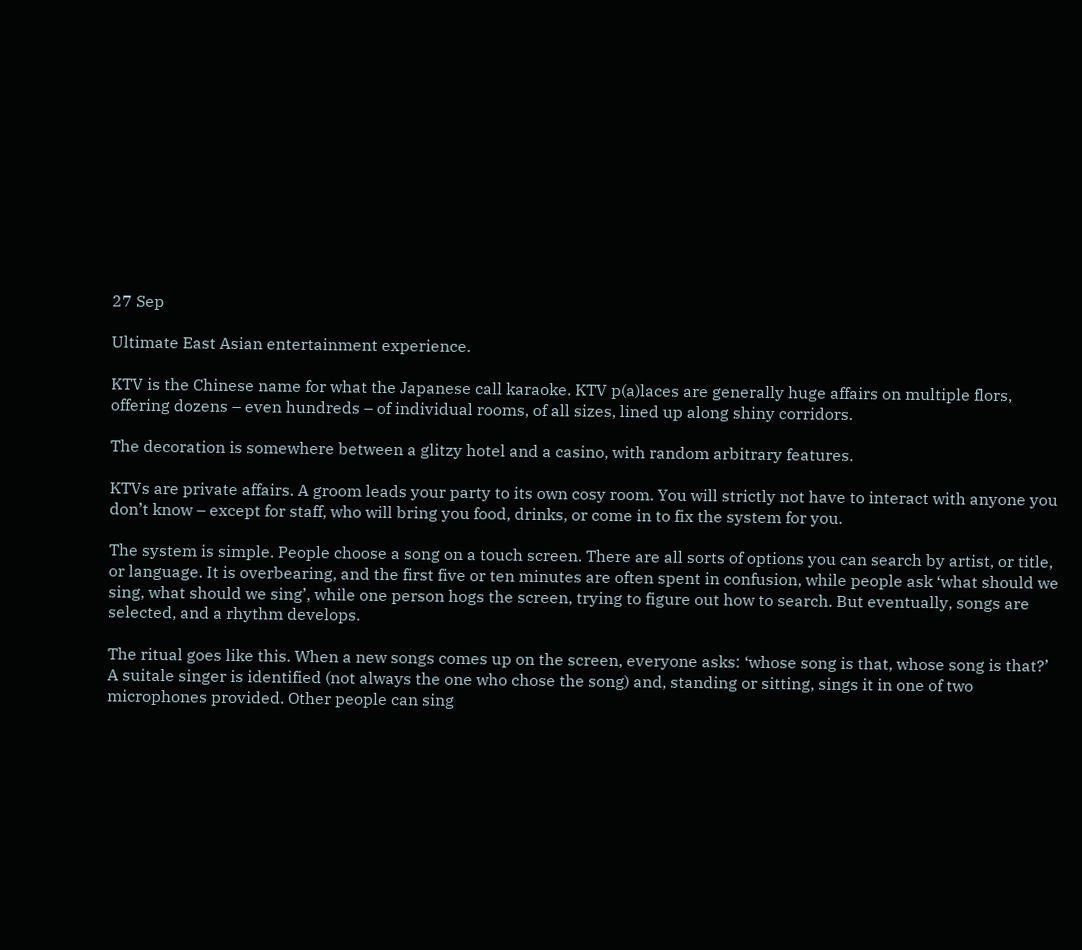27 Sep

Ultimate East Asian entertainment experience.

KTV is the Chinese name for what the Japanese call karaoke. KTV p(a)laces are generally huge affairs on multiple flors, offering dozens – even hundreds – of individual rooms, of all sizes, lined up along shiny corridors.

The decoration is somewhere between a glitzy hotel and a casino, with random arbitrary features.

KTVs are private affairs. A groom leads your party to its own cosy room. You will strictly not have to interact with anyone you don’t know – except for staff, who will bring you food, drinks, or come in to fix the system for you.

The system is simple. People choose a song on a touch screen. There are all sorts of options you can search by artist, or title, or language. It is overbearing, and the first five or ten minutes are often spent in confusion, while people ask ‘what should we sing, what should we sing’, while one person hogs the screen, trying to figure out how to search. But eventually, songs are selected, and a rhythm develops.

The ritual goes like this. When a new songs comes up on the screen, everyone asks: ‘whose song is that, whose song is that?’ A suitale singer is identified (not always the one who chose the song) and, standing or sitting, sings it in one of two microphones provided. Other people can sing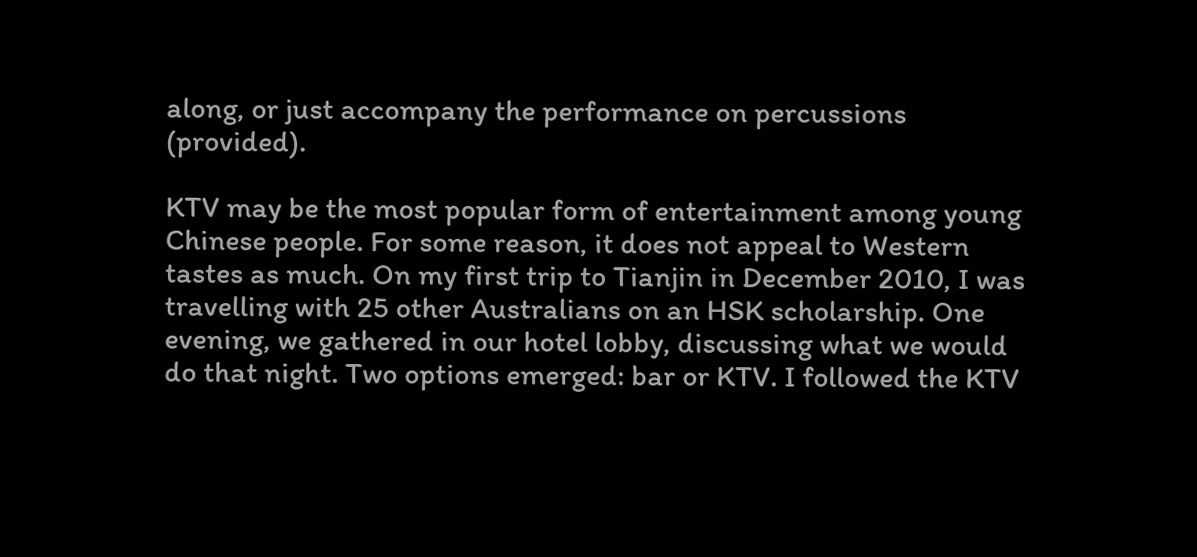along, or just accompany the performance on percussions (provided).

KTV may be the most popular form of entertainment among young Chinese people. For some reason, it does not appeal to Western tastes as much. On my first trip to Tianjin in December 2010, I was travelling with 25 other Australians on an HSK scholarship. One evening, we gathered in our hotel lobby, discussing what we would do that night. Two options emerged: bar or KTV. I followed the KTV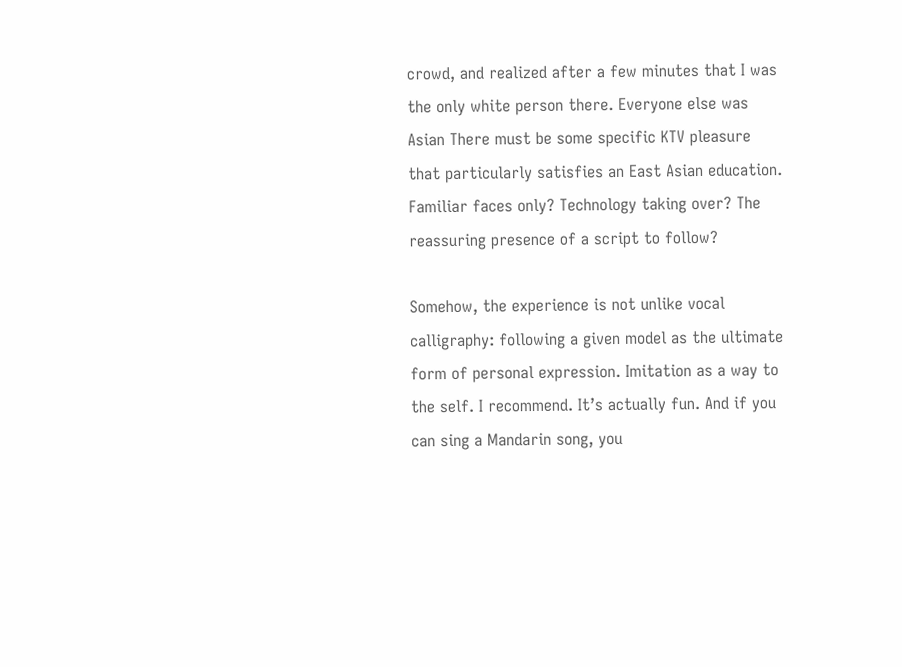crowd, and realized after a few minutes that I was the only white person there. Everyone else was Asian There must be some specific KTV pleasure that particularly satisfies an East Asian education. Familiar faces only? Technology taking over? The reassuring presence of a script to follow?

Somehow, the experience is not unlike vocal calligraphy: following a given model as the ultimate form of personal expression. Imitation as a way to the self. I recommend. It’s actually fun. And if you can sing a Mandarin song, you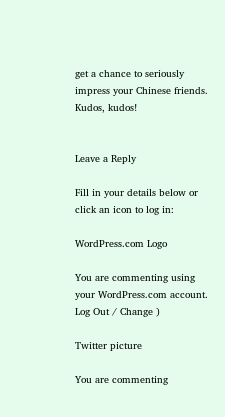get a chance to seriously impress your Chinese friends. Kudos, kudos!


Leave a Reply

Fill in your details below or click an icon to log in:

WordPress.com Logo

You are commenting using your WordPress.com account. Log Out / Change )

Twitter picture

You are commenting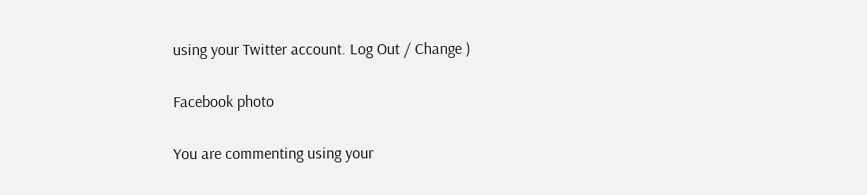using your Twitter account. Log Out / Change )

Facebook photo

You are commenting using your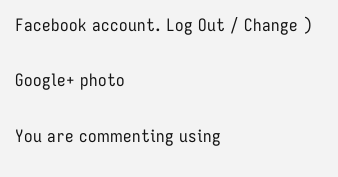Facebook account. Log Out / Change )

Google+ photo

You are commenting using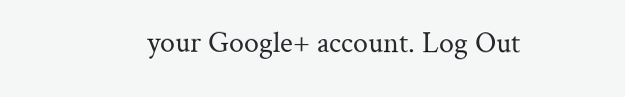your Google+ account. Log Out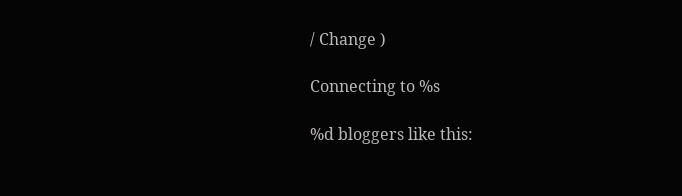/ Change )

Connecting to %s

%d bloggers like this: